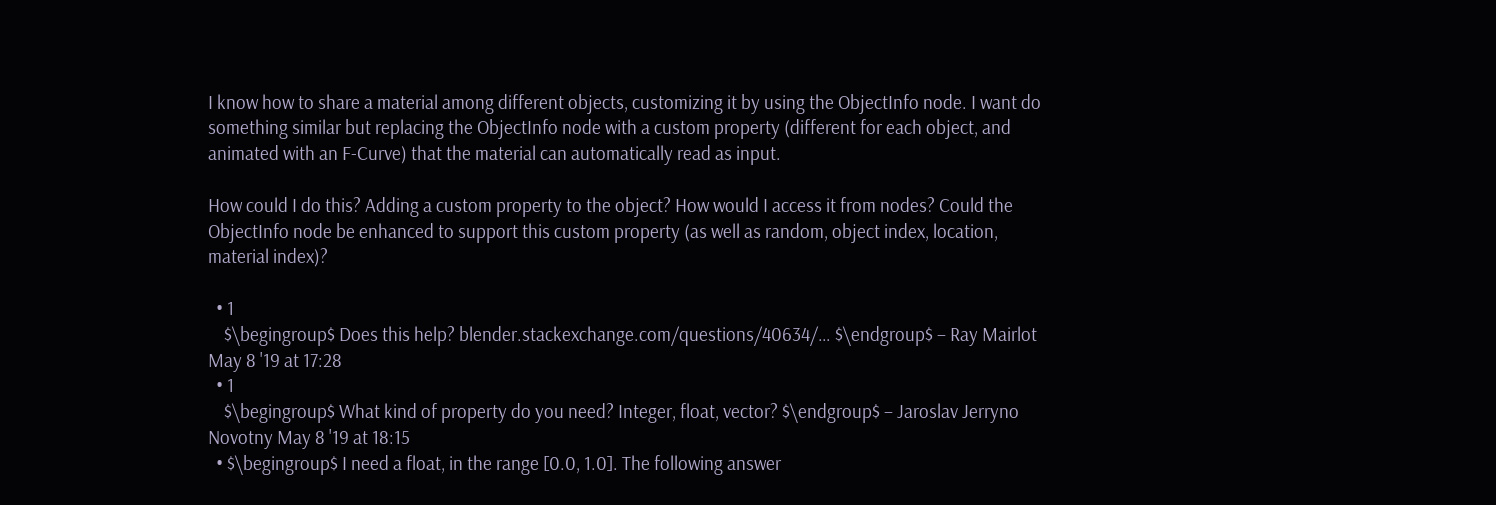I know how to share a material among different objects, customizing it by using the ObjectInfo node. I want do something similar but replacing the ObjectInfo node with a custom property (different for each object, and animated with an F-Curve) that the material can automatically read as input.

How could I do this? Adding a custom property to the object? How would I access it from nodes? Could the ObjectInfo node be enhanced to support this custom property (as well as random, object index, location, material index)?

  • 1
    $\begingroup$ Does this help? blender.stackexchange.com/questions/40634/… $\endgroup$ – Ray Mairlot May 8 '19 at 17:28
  • 1
    $\begingroup$ What kind of property do you need? Integer, float, vector? $\endgroup$ – Jaroslav Jerryno Novotny May 8 '19 at 18:15
  • $\begingroup$ I need a float, in the range [0.0, 1.0]. The following answer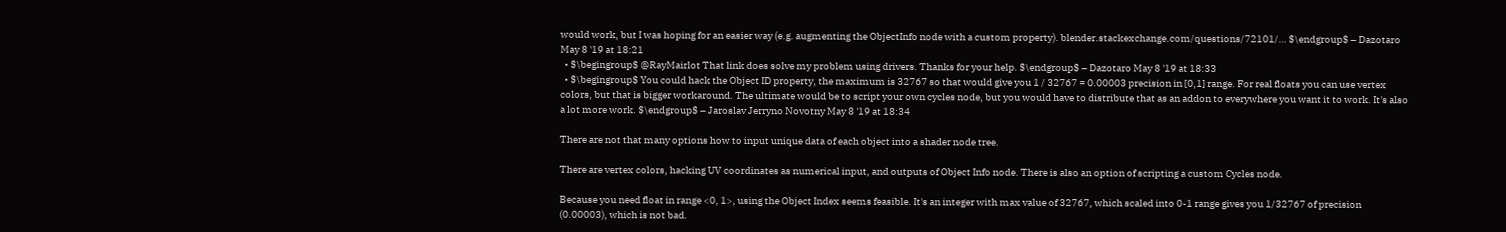would work, but I was hoping for an easier way (e.g. augmenting the ObjectInfo node with a custom property). blender.stackexchange.com/questions/72101/… $\endgroup$ – Dazotaro May 8 '19 at 18:21
  • $\begingroup$ @RayMairlot That link does solve my problem using drivers. Thanks for your help. $\endgroup$ – Dazotaro May 8 '19 at 18:33
  • $\begingroup$ You could hack the Object ID property, the maximum is 32767 so that would give you 1 / 32767 = 0.00003 precision in [0,1] range. For real floats you can use vertex colors, but that is bigger workaround. The ultimate would be to script your own cycles node, but you would have to distribute that as an addon to everywhere you want it to work. It's also a lot more work. $\endgroup$ – Jaroslav Jerryno Novotny May 8 '19 at 18:34

There are not that many options how to input unique data of each object into a shader node tree.

There are vertex colors, hacking UV coordinates as numerical input, and outputs of Object Info node. There is also an option of scripting a custom Cycles node.

Because you need float in range <0, 1>, using the Object Index seems feasible. It's an integer with max value of 32767, which scaled into 0-1 range gives you 1/32767 of precision (0.00003), which is not bad.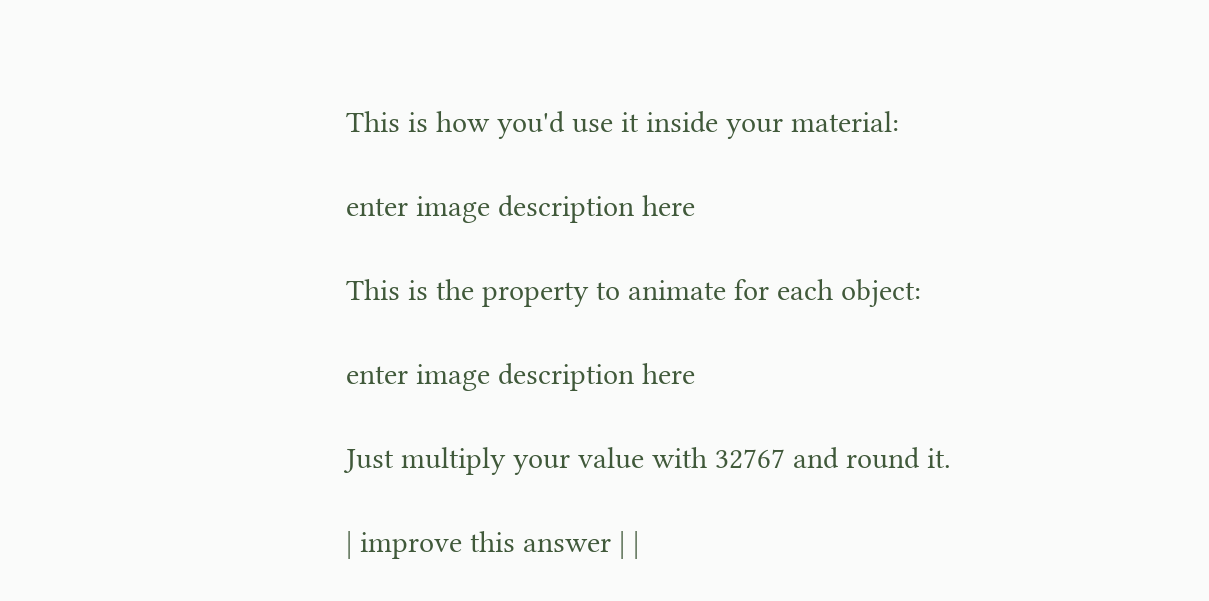This is how you'd use it inside your material:

enter image description here

This is the property to animate for each object:

enter image description here

Just multiply your value with 32767 and round it.

| improve this answer | |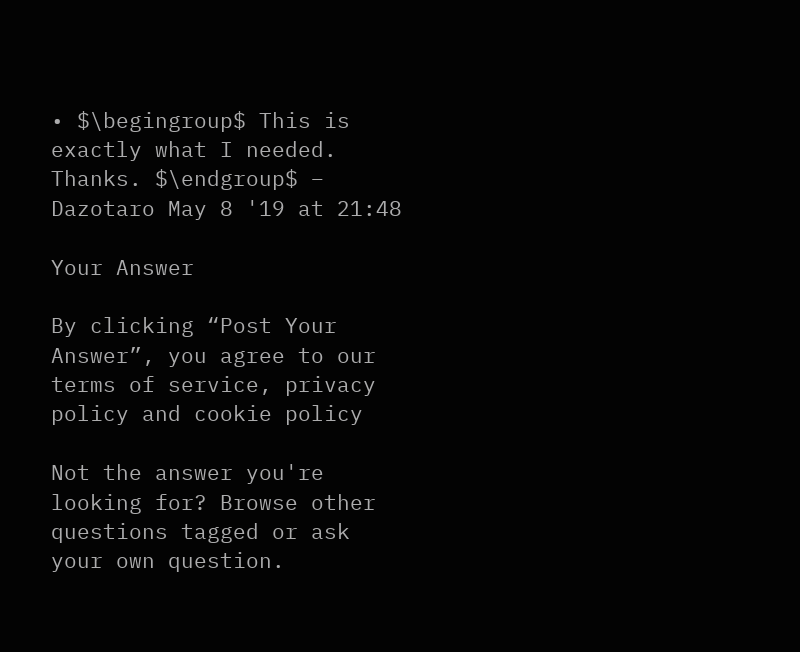• $\begingroup$ This is exactly what I needed. Thanks. $\endgroup$ – Dazotaro May 8 '19 at 21:48

Your Answer

By clicking “Post Your Answer”, you agree to our terms of service, privacy policy and cookie policy

Not the answer you're looking for? Browse other questions tagged or ask your own question.